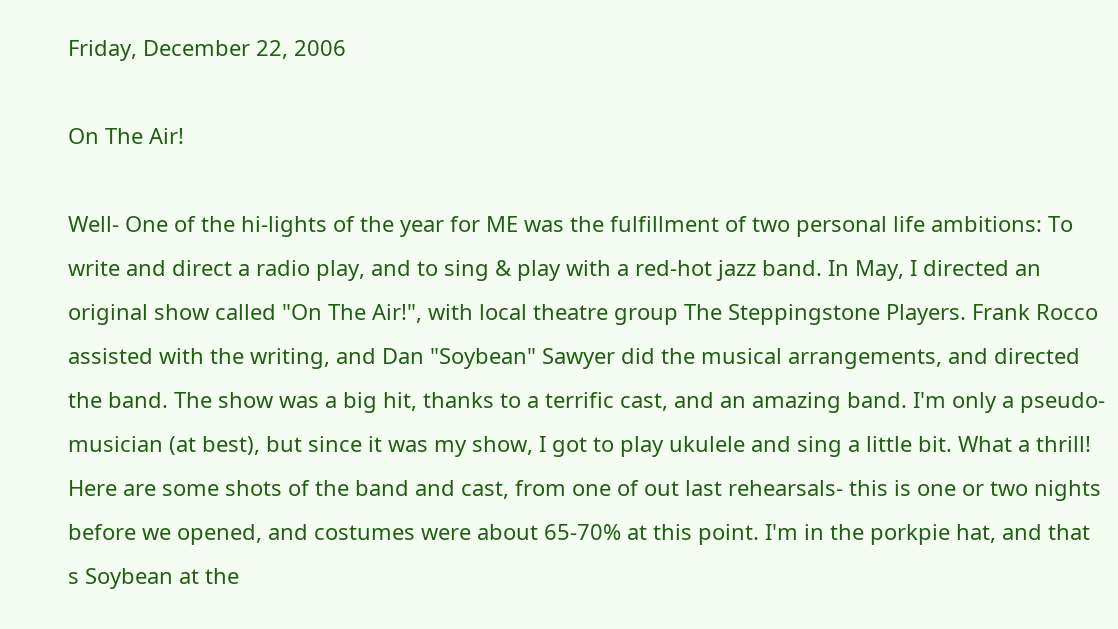Friday, December 22, 2006

On The Air!

Well- One of the hi-lights of the year for ME was the fulfillment of two personal life ambitions: To write and direct a radio play, and to sing & play with a red-hot jazz band. In May, I directed an original show called "On The Air!", with local theatre group The Steppingstone Players. Frank Rocco assisted with the writing, and Dan "Soybean" Sawyer did the musical arrangements, and directed the band. The show was a big hit, thanks to a terrific cast, and an amazing band. I'm only a pseudo-musician (at best), but since it was my show, I got to play ukulele and sing a little bit. What a thrill! Here are some shots of the band and cast, from one of out last rehearsals- this is one or two nights before we opened, and costumes were about 65-70% at this point. I'm in the porkpie hat, and that
s Soybean at the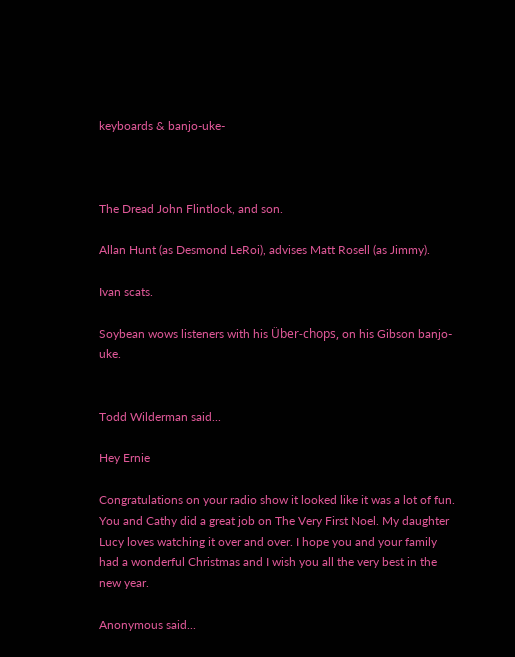keyboards & banjo-uke-



The Dread John Flintlock, and son.

Allan Hunt (as Desmond LeRoi), advises Matt Rosell (as Jimmy).

Ivan scats.

Soybean wows listeners with his Über-chops, on his Gibson banjo-uke.


Todd Wilderman said...

Hey Ernie

Congratulations on your radio show it looked like it was a lot of fun.
You and Cathy did a great job on The Very First Noel. My daughter Lucy loves watching it over and over. I hope you and your family had a wonderful Christmas and I wish you all the very best in the new year.

Anonymous said...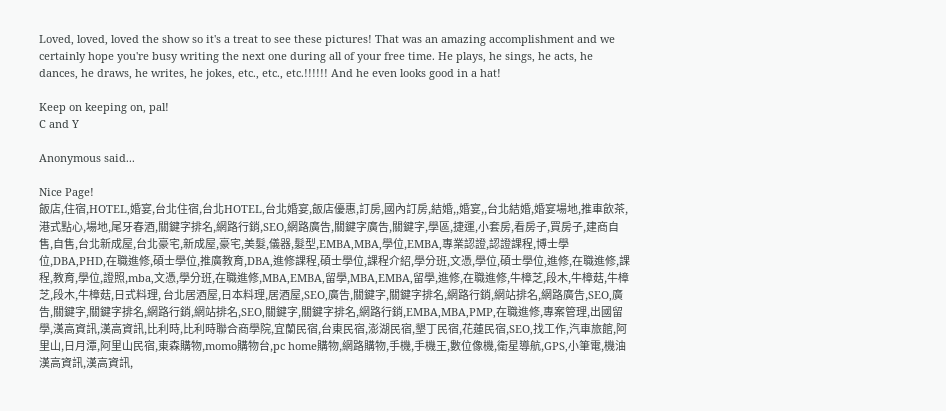Loved, loved, loved the show so it's a treat to see these pictures! That was an amazing accomplishment and we certainly hope you're busy writing the next one during all of your free time. He plays, he sings, he acts, he dances, he draws, he writes, he jokes, etc., etc., etc.!!!!!! And he even looks good in a hat!

Keep on keeping on, pal!
C and Y

Anonymous said...

Nice Page!
飯店,住宿,HOTEL,婚宴,台北住宿,台北HOTEL,台北婚宴,飯店優惠,訂房,國內訂房,結婚,,婚宴,,台北結婚,婚宴場地,推車飲茶,港式點心,場地,尾牙春酒,關鍵字排名,網路行銷,SEO,網路廣告,關鍵字廣告,關鍵字,學區,捷運,小套房,看房子,買房子,建商自售,自售,台北新成屋,台北豪宅,新成屋,豪宅,美髮,儀器,髮型,EMBA,MBA,學位,EMBA,專業認證,認證課程,博士學位,DBA,PHD,在職進修,碩士學位,推廣教育,DBA,進修課程,碩士學位,課程介紹,學分班,文憑,學位,碩士學位,進修,在職進修,課程,教育,學位,證照,mba,文憑,學分班,在職進修,MBA,EMBA,留學,MBA,EMBA,留學,進修,在職進修,牛樟芝,段木,牛樟菇,牛樟芝,段木,牛樟菇,日式料理, 台北居酒屋,日本料理,居酒屋,SEO,廣告,關鍵字,關鍵字排名,網路行銷,網站排名,網路廣告,SEO,廣告,關鍵字,關鍵字排名,網路行銷,網站排名,SEO,關鍵字,關鍵字排名,網路行銷,EMBA,MBA,PMP,在職進修,專案管理,出國留學,漢高資訊,漢高資訊,比利時,比利時聯合商學院,宜蘭民宿,台東民宿,澎湖民宿,墾丁民宿,花蓮民宿,SEO,找工作,汽車旅館,阿里山,日月潭,阿里山民宿,東森購物,momo購物台,pc home購物,網路購物,手機,手機王,數位像機,衛星導航,GPS,小筆電,機油漢高資訊,漢高資訊,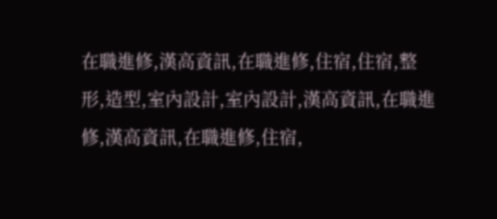在職進修,漢高資訊,在職進修,住宿,住宿,整形,造型,室內設計,室內設計,漢高資訊,在職進修,漢高資訊,在職進修,住宿,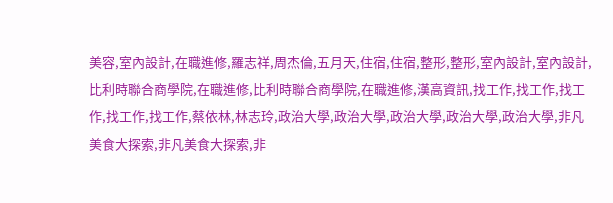美容,室內設計,在職進修,羅志祥,周杰倫,五月天,住宿,住宿,整形,整形,室內設計,室內設計,比利時聯合商學院,在職進修,比利時聯合商學院,在職進修,漢高資訊,找工作,找工作,找工作,找工作,找工作,蔡依林,林志玲,政治大學,政治大學,政治大學,政治大學,政治大學,非凡美食大探索,非凡美食大探索,非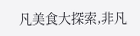凡美食大探索,非凡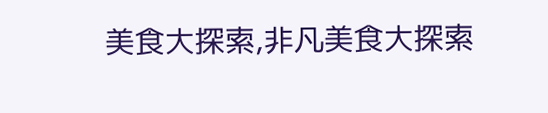美食大探索,非凡美食大探索